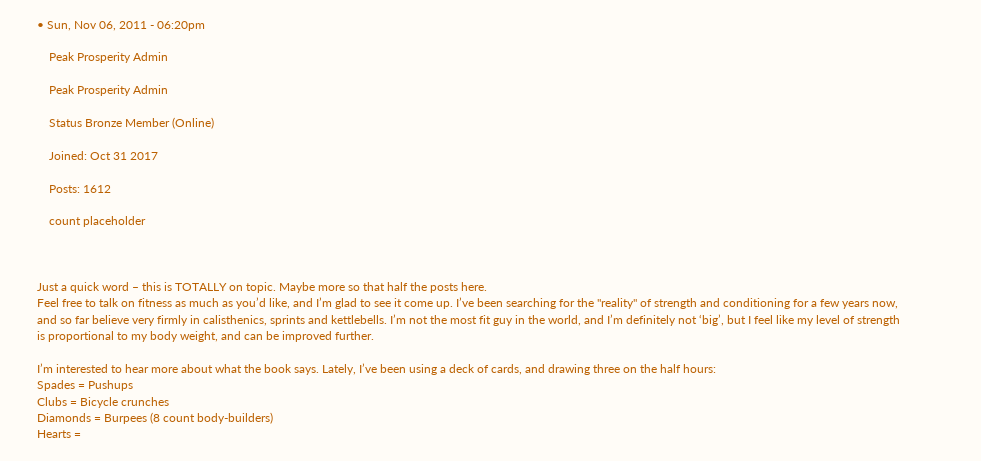• Sun, Nov 06, 2011 - 06:20pm

    Peak Prosperity Admin

    Peak Prosperity Admin

    Status Bronze Member (Online)

    Joined: Oct 31 2017

    Posts: 1612

    count placeholder



Just a quick word – this is TOTALLY on topic. Maybe more so that half the posts here.
Feel free to talk on fitness as much as you’d like, and I’m glad to see it come up. I’ve been searching for the "reality" of strength and conditioning for a few years now, and so far believe very firmly in calisthenics, sprints and kettlebells. I’m not the most fit guy in the world, and I’m definitely not ‘big’, but I feel like my level of strength is proportional to my body weight, and can be improved further.

I’m interested to hear more about what the book says. Lately, I’ve been using a deck of cards, and drawing three on the half hours:
Spades = Pushups
Clubs = Bicycle crunches
Diamonds = Burpees (8 count body-builders)
Hearts =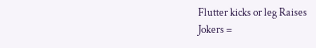Flutter kicks or leg Raises
Jokers =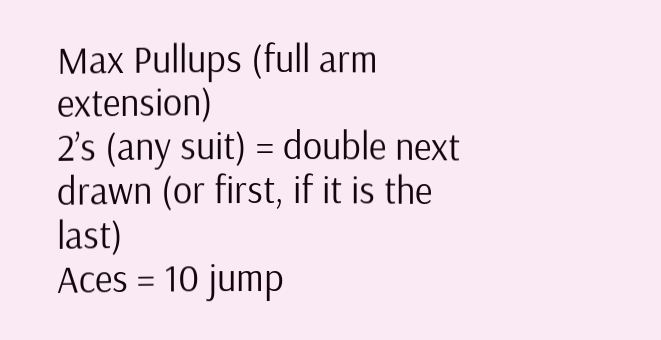Max Pullups (full arm extension)
2’s (any suit) = double next drawn (or first, if it is the last)
Aces = 10 jump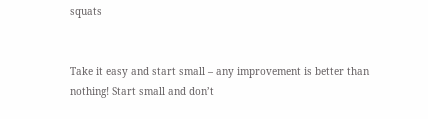squats


Take it easy and start small – any improvement is better than nothing! Start small and don’t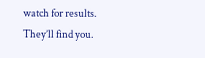watch for results.
They’ll find you.